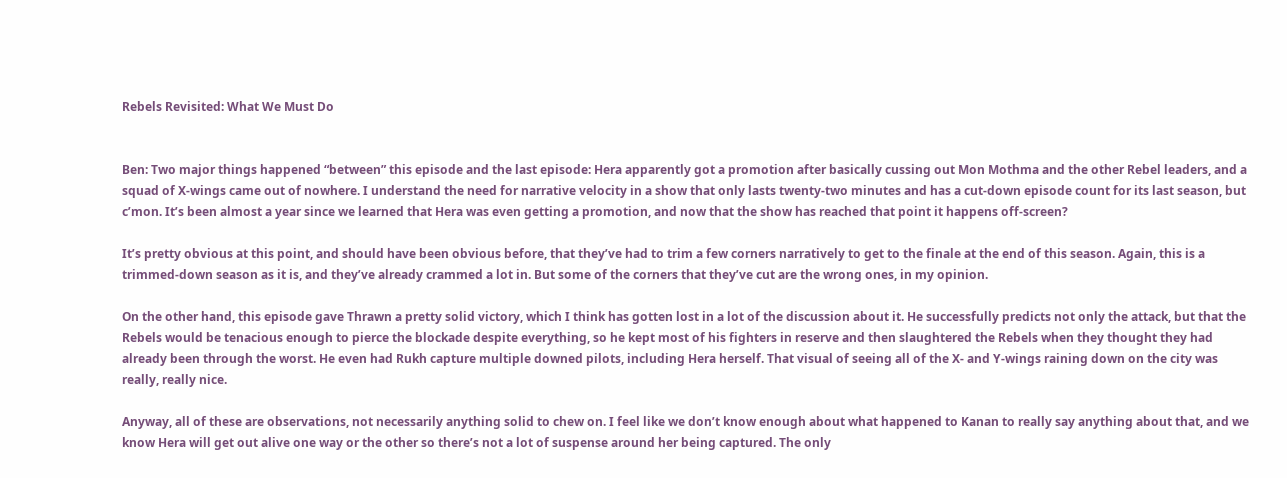Rebels Revisited: What We Must Do


Ben: Two major things happened “between” this episode and the last episode: Hera apparently got a promotion after basically cussing out Mon Mothma and the other Rebel leaders, and a squad of X-wings came out of nowhere. I understand the need for narrative velocity in a show that only lasts twenty-two minutes and has a cut-down episode count for its last season, but c’mon. It’s been almost a year since we learned that Hera was even getting a promotion, and now that the show has reached that point it happens off-screen?

It’s pretty obvious at this point, and should have been obvious before, that they’ve had to trim a few corners narratively to get to the finale at the end of this season. Again, this is a trimmed-down season as it is, and they’ve already crammed a lot in. But some of the corners that they’ve cut are the wrong ones, in my opinion.

On the other hand, this episode gave Thrawn a pretty solid victory, which I think has gotten lost in a lot of the discussion about it. He successfully predicts not only the attack, but that the Rebels would be tenacious enough to pierce the blockade despite everything, so he kept most of his fighters in reserve and then slaughtered the Rebels when they thought they had already been through the worst. He even had Rukh capture multiple downed pilots, including Hera herself. That visual of seeing all of the X- and Y-wings raining down on the city was really, really nice.

Anyway, all of these are observations, not necessarily anything solid to chew on. I feel like we don’t know enough about what happened to Kanan to really say anything about that, and we know Hera will get out alive one way or the other so there’s not a lot of suspense around her being captured. The only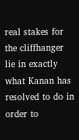real stakes for the cliffhanger lie in exactly what Kanan has resolved to do in order to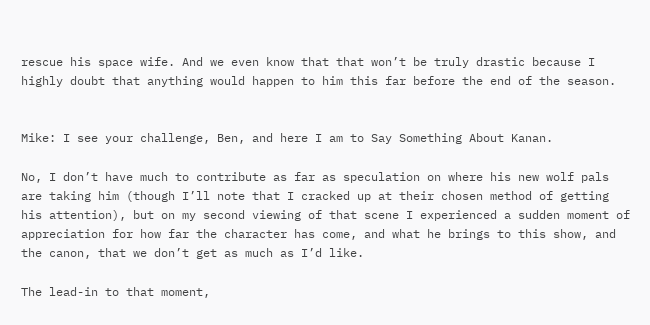rescue his space wife. And we even know that that won’t be truly drastic because I highly doubt that anything would happen to him this far before the end of the season.


Mike: I see your challenge, Ben, and here I am to Say Something About Kanan.

No, I don’t have much to contribute as far as speculation on where his new wolf pals are taking him (though I’ll note that I cracked up at their chosen method of getting his attention), but on my second viewing of that scene I experienced a sudden moment of appreciation for how far the character has come, and what he brings to this show, and the canon, that we don’t get as much as I’d like.

The lead-in to that moment,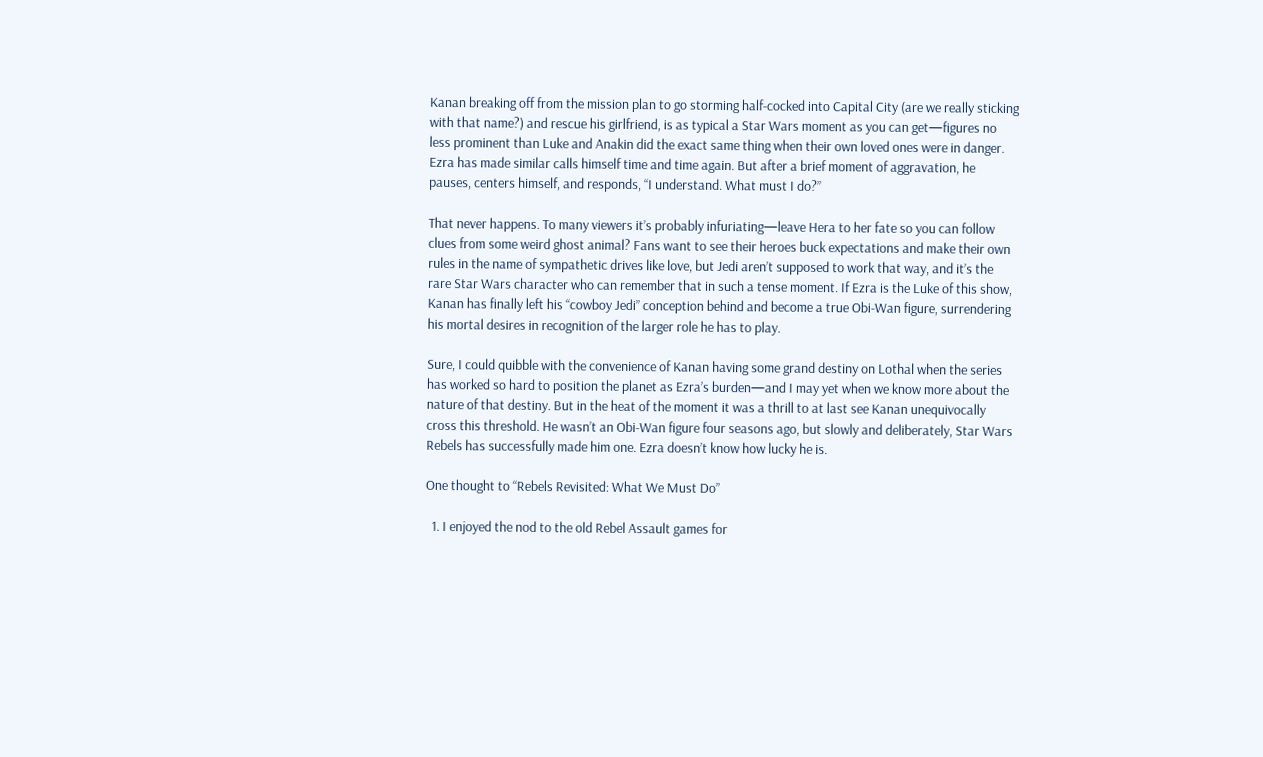Kanan breaking off from the mission plan to go storming half-cocked into Capital City (are we really sticking with that name?) and rescue his girlfriend, is as typical a Star Wars moment as you can get—figures no less prominent than Luke and Anakin did the exact same thing when their own loved ones were in danger. Ezra has made similar calls himself time and time again. But after a brief moment of aggravation, he pauses, centers himself, and responds, “I understand. What must I do?”

That never happens. To many viewers it’s probably infuriating—leave Hera to her fate so you can follow clues from some weird ghost animal? Fans want to see their heroes buck expectations and make their own rules in the name of sympathetic drives like love, but Jedi aren’t supposed to work that way, and it’s the rare Star Wars character who can remember that in such a tense moment. If Ezra is the Luke of this show, Kanan has finally left his “cowboy Jedi” conception behind and become a true Obi-Wan figure, surrendering his mortal desires in recognition of the larger role he has to play.

Sure, I could quibble with the convenience of Kanan having some grand destiny on Lothal when the series has worked so hard to position the planet as Ezra’s burden—and I may yet when we know more about the nature of that destiny. But in the heat of the moment it was a thrill to at last see Kanan unequivocally cross this threshold. He wasn’t an Obi-Wan figure four seasons ago, but slowly and deliberately, Star Wars Rebels has successfully made him one. Ezra doesn’t know how lucky he is.

One thought to “Rebels Revisited: What We Must Do”

  1. I enjoyed the nod to the old Rebel Assault games for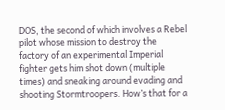DOS, the second of which involves a Rebel pilot whose mission to destroy the factory of an experimental Imperial fighter gets him shot down (multiple times) and sneaking around evading and shooting Stormtroopers. How’s that for a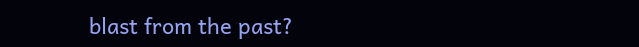blast from the past?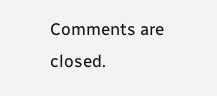Comments are closed.